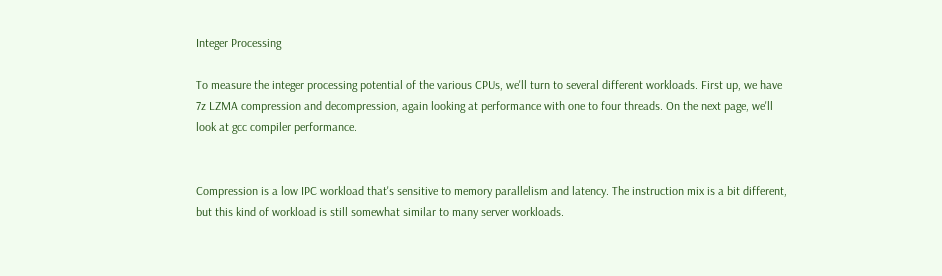Integer Processing

To measure the integer processing potential of the various CPUs, we'll turn to several different workloads. First up, we have 7z LZMA compression and decompression, again looking at performance with one to four threads. On the next page, we'll look at gcc compiler performance.


Compression is a low IPC workload that's sensitive to memory parallelism and latency. The instruction mix is a bit different, but this kind of workload is still somewhat similar to many server workloads.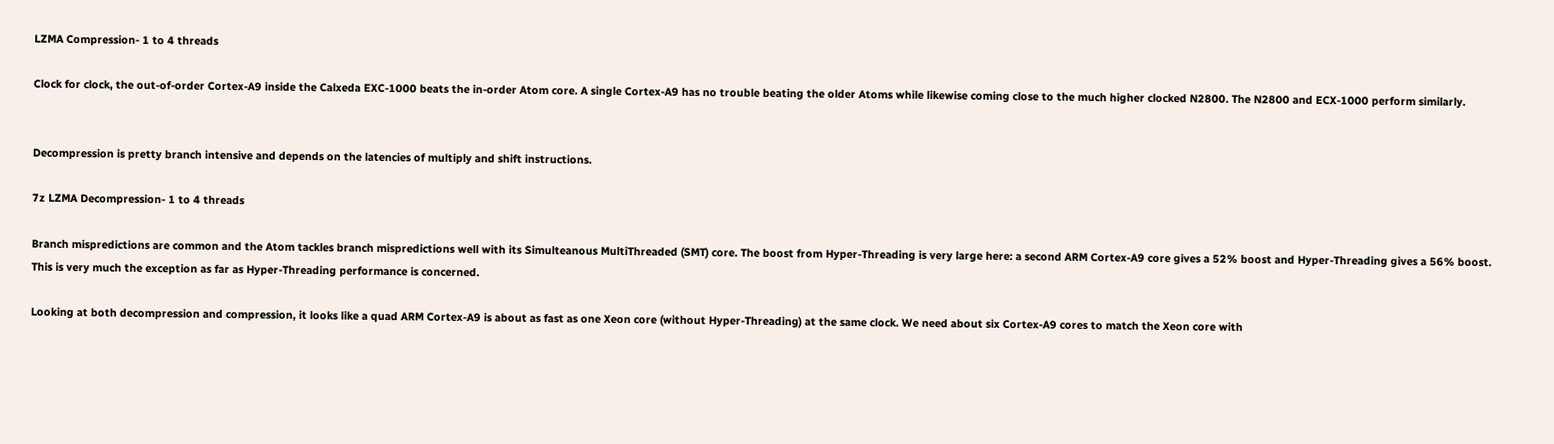LZMA Compression- 1 to 4 threads

Clock for clock, the out-of-order Cortex-A9 inside the Calxeda EXC-1000 beats the in-order Atom core. A single Cortex-A9 has no trouble beating the older Atoms while likewise coming close to the much higher clocked N2800. The N2800 and ECX-1000 perform similarly.


Decompression is pretty branch intensive and depends on the latencies of multiply and shift instructions.

7z LZMA Decompression- 1 to 4 threads

Branch mispredictions are common and the Atom tackles branch mispredictions well with its Simulteanous MultiThreaded (SMT) core. The boost from Hyper-Threading is very large here: a second ARM Cortex-A9 core gives a 52% boost and Hyper-Threading gives a 56% boost. This is very much the exception as far as Hyper-Threading performance is concerned.

Looking at both decompression and compression, it looks like a quad ARM Cortex-A9 is about as fast as one Xeon core (without Hyper-Threading) at the same clock. We need about six Cortex-A9 cores to match the Xeon core with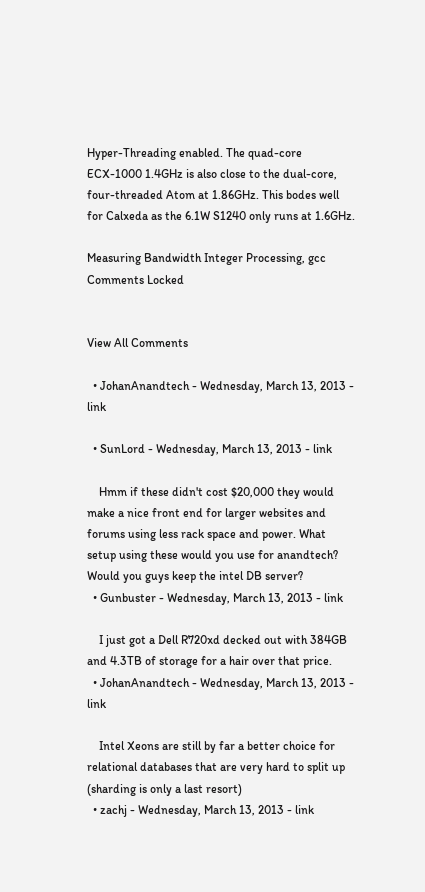Hyper-Threading enabled. The quad-core ECX-1000 1.4GHz is also close to the dual-core, four-threaded Atom at 1.86GHz. This bodes well for Calxeda as the 6.1W S1240 only runs at 1.6GHz.

Measuring Bandwidth Integer Processing, gcc
Comments Locked


View All Comments

  • JohanAnandtech - Wednesday, March 13, 2013 - link

  • SunLord - Wednesday, March 13, 2013 - link

    Hmm if these didn't cost $20,000 they would make a nice front end for larger websites and forums using less rack space and power. What setup using these would you use for anandtech? Would you guys keep the intel DB server?
  • Gunbuster - Wednesday, March 13, 2013 - link

    I just got a Dell R720xd decked out with 384GB and 4.3TB of storage for a hair over that price.
  • JohanAnandtech - Wednesday, March 13, 2013 - link

    Intel Xeons are still by far a better choice for relational databases that are very hard to split up (sharding is only a last resort)
  • zachj - Wednesday, March 13, 2013 - link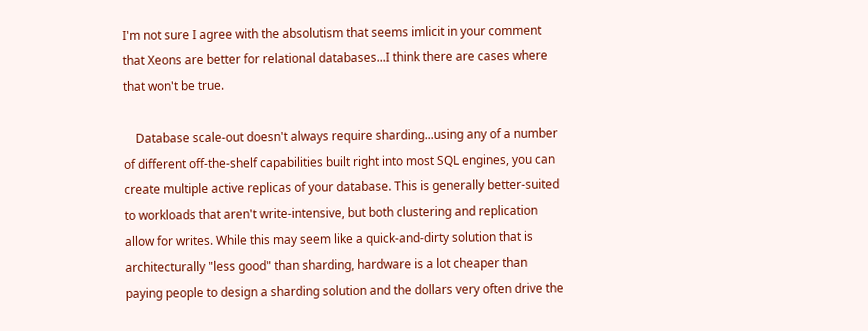I'm not sure I agree with the absolutism that seems imlicit in your comment that Xeons are better for relational databases...I think there are cases where that won't be true.

    Database scale-out doesn't always require sharding...using any of a number of different off-the-shelf capabilities built right into most SQL engines, you can create multiple active replicas of your database. This is generally better-suited to workloads that aren't write-intensive, but both clustering and replication allow for writes. While this may seem like a quick-and-dirty solution that is architecturally "less good" than sharding, hardware is a lot cheaper than paying people to design a sharding solution and the dollars very often drive the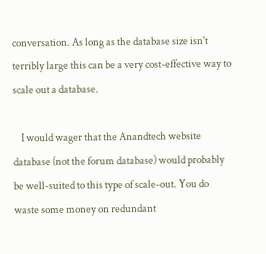conversation. As long as the database size isn't terribly large this can be a very cost-effective way to scale out a database.

    I would wager that the Anandtech website database (not the forum database) would probably be well-suited to this type of scale-out. You do waste some money on redundant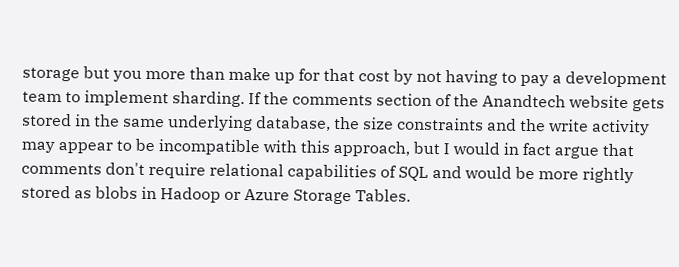storage but you more than make up for that cost by not having to pay a development team to implement sharding. If the comments section of the Anandtech website gets stored in the same underlying database, the size constraints and the write activity may appear to be incompatible with this approach, but I would in fact argue that comments don't require relational capabilities of SQL and would be more rightly stored as blobs in Hadoop or Azure Storage Tables.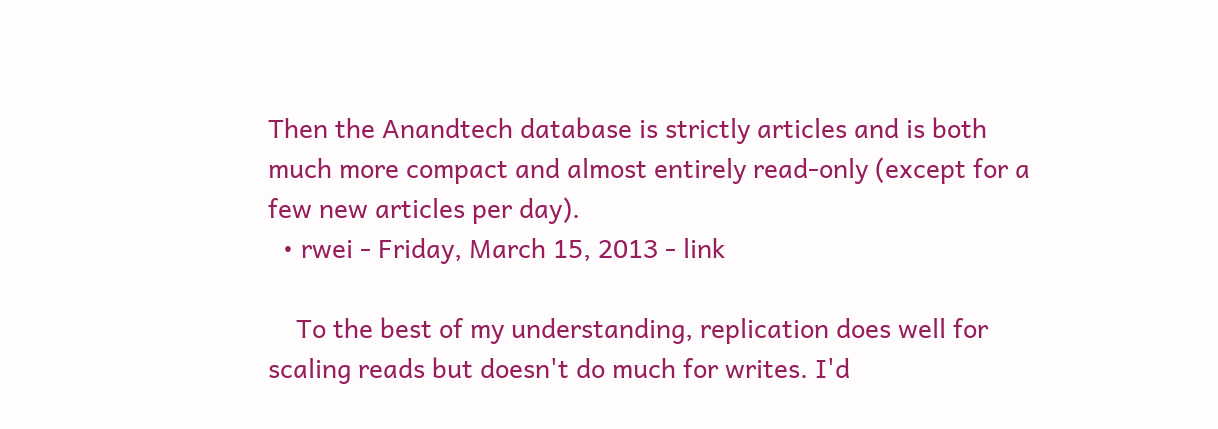Then the Anandtech database is strictly articles and is both much more compact and almost entirely read-only (except for a few new articles per day).
  • rwei - Friday, March 15, 2013 - link

    To the best of my understanding, replication does well for scaling reads but doesn't do much for writes. I'd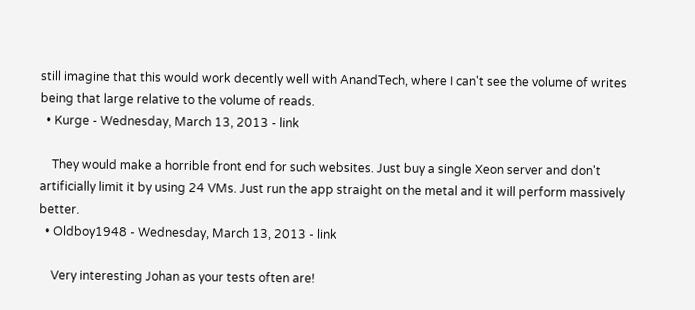still imagine that this would work decently well with AnandTech, where I can't see the volume of writes being that large relative to the volume of reads.
  • Kurge - Wednesday, March 13, 2013 - link

    They would make a horrible front end for such websites. Just buy a single Xeon server and don't artificially limit it by using 24 VMs. Just run the app straight on the metal and it will perform massively better.
  • Oldboy1948 - Wednesday, March 13, 2013 - link

    Very interesting Johan as your tests often are!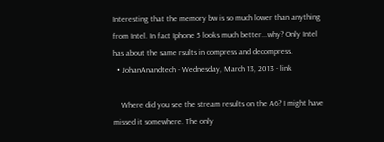Interesting that the memory bw is so much lower than anything from Intel. In fact Iphone 5 looks much better...why? Only Intel has about the same rsults in compress and decompress.
  • JohanAnandtech - Wednesday, March 13, 2013 - link

    Where did you see the stream results on the A6? I might have missed it somewhere. The only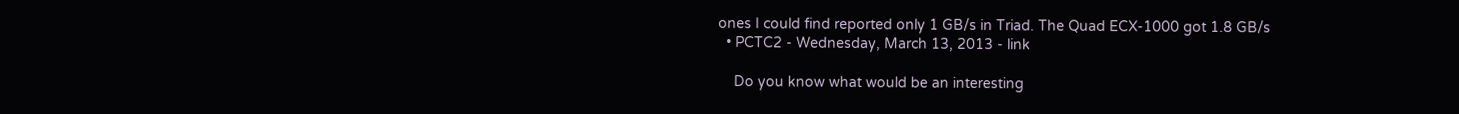ones I could find reported only 1 GB/s in Triad. The Quad ECX-1000 got 1.8 GB/s
  • PCTC2 - Wednesday, March 13, 2013 - link

    Do you know what would be an interesting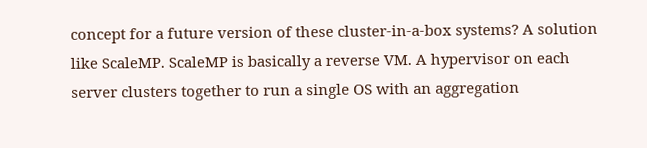concept for a future version of these cluster-in-a-box systems? A solution like ScaleMP. ScaleMP is basically a reverse VM. A hypervisor on each server clusters together to run a single OS with an aggregation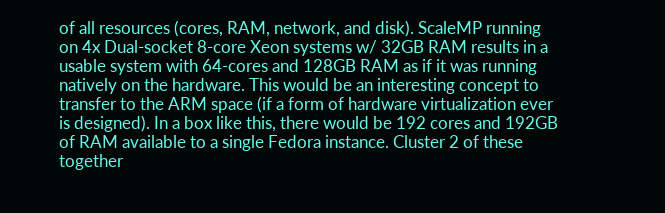of all resources (cores, RAM, network, and disk). ScaleMP running on 4x Dual-socket 8-core Xeon systems w/ 32GB RAM results in a usable system with 64-cores and 128GB RAM as if it was running natively on the hardware. This would be an interesting concept to transfer to the ARM space (if a form of hardware virtualization ever is designed). In a box like this, there would be 192 cores and 192GB of RAM available to a single Fedora instance. Cluster 2 of these together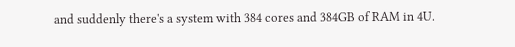and suddenly there's a system with 384 cores and 384GB of RAM in 4U.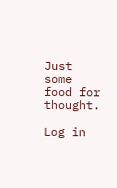Just some food for thought.

Log in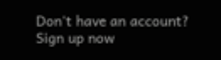Don't have an account? Sign up now